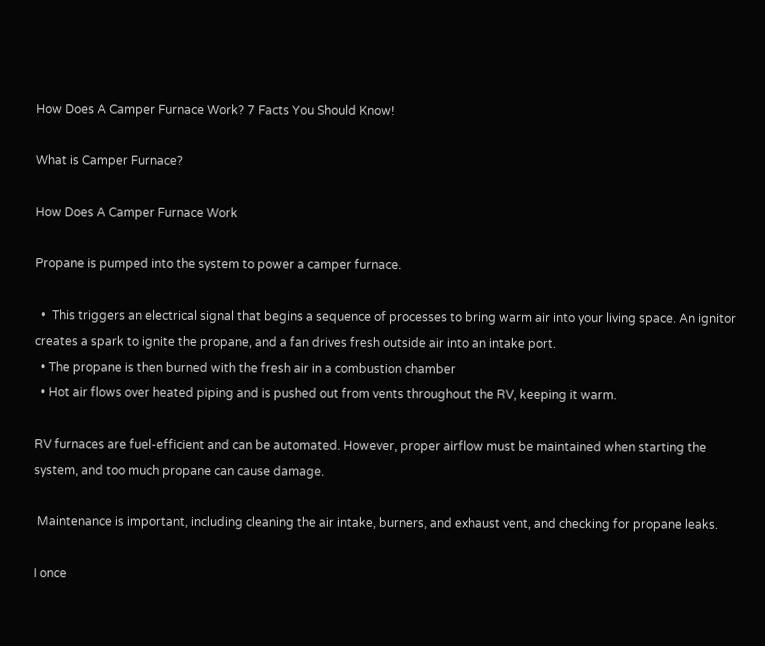How Does A Camper Furnace Work? 7 Facts You Should Know!

What is Camper Furnace?

How Does A Camper Furnace Work

Propane is pumped into the system to power a camper furnace.

  •  This triggers an electrical signal that begins a sequence of processes to bring warm air into your living space. An ignitor creates a spark to ignite the propane, and a fan drives fresh outside air into an intake port.
  • The propane is then burned with the fresh air in a combustion chamber
  • Hot air flows over heated piping and is pushed out from vents throughout the RV, keeping it warm.

RV furnaces are fuel-efficient and can be automated. However, proper airflow must be maintained when starting the system, and too much propane can cause damage.

 Maintenance is important, including cleaning the air intake, burners, and exhaust vent, and checking for propane leaks.

I once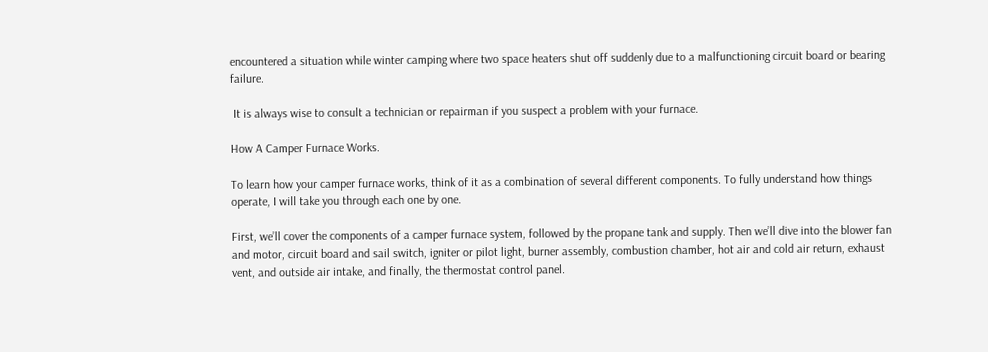encountered a situation while winter camping where two space heaters shut off suddenly due to a malfunctioning circuit board or bearing failure.

 It is always wise to consult a technician or repairman if you suspect a problem with your furnace.

How A Camper Furnace Works.

To learn how your camper furnace works, think of it as a combination of several different components. To fully understand how things operate, I will take you through each one by one.

First, we’ll cover the components of a camper furnace system, followed by the propane tank and supply. Then we’ll dive into the blower fan and motor, circuit board and sail switch, igniter or pilot light, burner assembly, combustion chamber, hot air and cold air return, exhaust vent, and outside air intake, and finally, the thermostat control panel.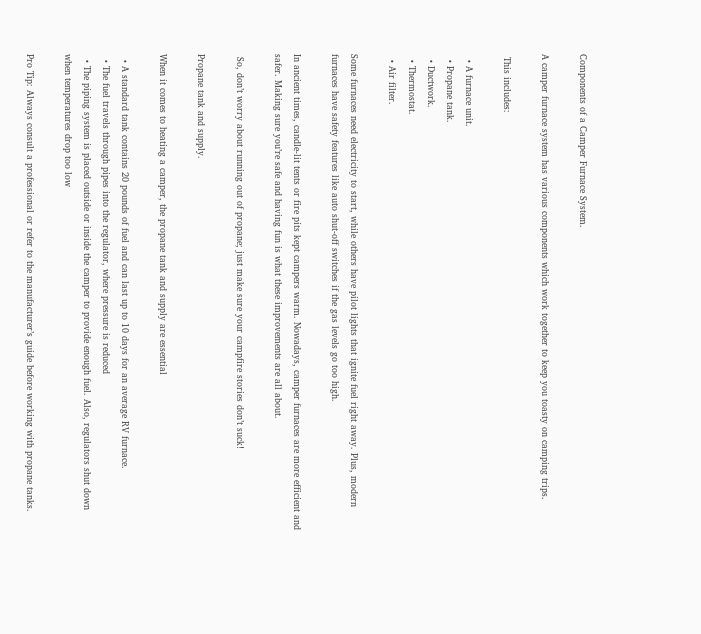Components of a Camper Furnace System.

A camper furnace system has various components which work together to keep you toasty on camping trips.

 This includes:

  • A furnace unit.
  • Propane tank.
  • Ductwork.
  • Thermostat.
  • Air filter.

Some furnaces need electricity to start, while others have pilot lights that ignite fuel right away. Plus, modern furnaces have safety features like auto shut-off switches if the gas levels go too high.

In ancient times, candle-lit tents or fire pits kept campers warm. Nowadays, camper furnaces are more efficient and safer. Making sure you’re safe and having fun is what these improvements are all about.

 So, don’t worry about running out of propane; just make sure your campfire stories don’t suck!

Propane tank and supply.

When it comes to heating a camper, the propane tank and supply are essential

  • A standard tank contains 20 pounds of fuel and can last up to 10 days for an average RV furnace.
  • The fuel travels through pipes into the regulator, where pressure is reduced
  • The piping system is placed outside or inside the camper to provide enough fuel. Also, regulators shut down when temperatures drop too low

Pro Tip: Always consult a professional or refer to the manufacturer’s guide before working with propane tanks.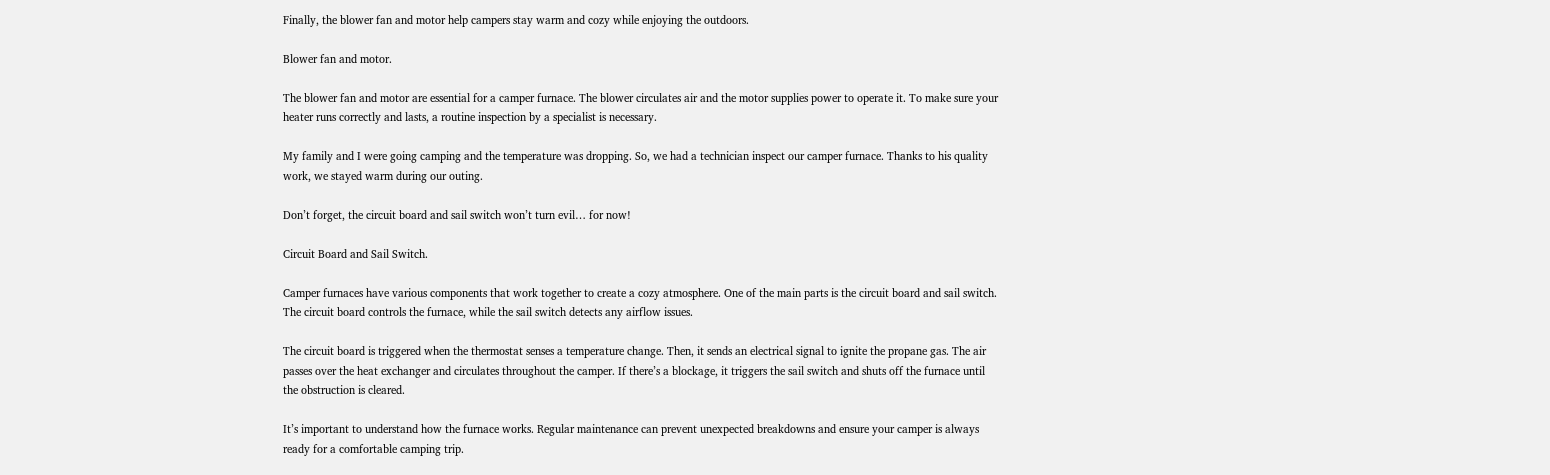Finally, the blower fan and motor help campers stay warm and cozy while enjoying the outdoors.

Blower fan and motor.

The blower fan and motor are essential for a camper furnace. The blower circulates air and the motor supplies power to operate it. To make sure your heater runs correctly and lasts, a routine inspection by a specialist is necessary.

My family and I were going camping and the temperature was dropping. So, we had a technician inspect our camper furnace. Thanks to his quality work, we stayed warm during our outing.

Don’t forget, the circuit board and sail switch won’t turn evil… for now!

Circuit Board and Sail Switch.

Camper furnaces have various components that work together to create a cozy atmosphere. One of the main parts is the circuit board and sail switch. The circuit board controls the furnace, while the sail switch detects any airflow issues.

The circuit board is triggered when the thermostat senses a temperature change. Then, it sends an electrical signal to ignite the propane gas. The air passes over the heat exchanger and circulates throughout the camper. If there’s a blockage, it triggers the sail switch and shuts off the furnace until the obstruction is cleared.

It’s important to understand how the furnace works. Regular maintenance can prevent unexpected breakdowns and ensure your camper is always ready for a comfortable camping trip.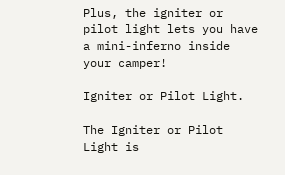Plus, the igniter or pilot light lets you have a mini-inferno inside your camper!

Igniter or Pilot Light.

The Igniter or Pilot Light is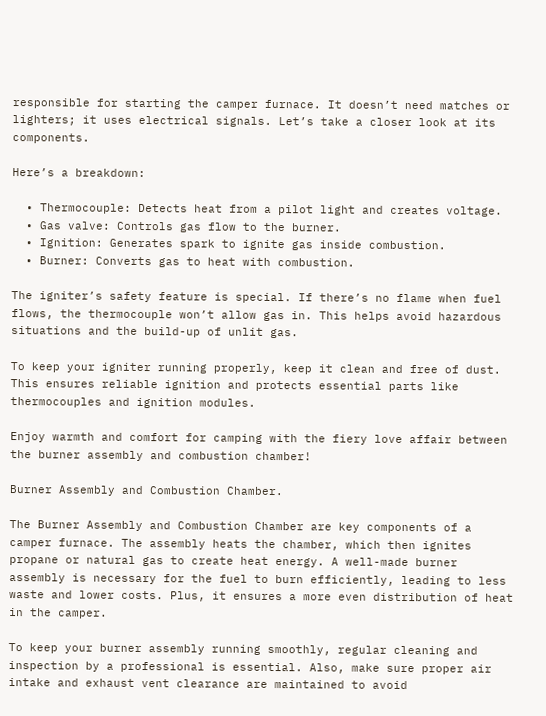responsible for starting the camper furnace. It doesn’t need matches or lighters; it uses electrical signals. Let’s take a closer look at its components.

Here’s a breakdown:

  • Thermocouple: Detects heat from a pilot light and creates voltage.
  • Gas valve: Controls gas flow to the burner.
  • Ignition: Generates spark to ignite gas inside combustion.
  • Burner: Converts gas to heat with combustion.

The igniter’s safety feature is special. If there’s no flame when fuel flows, the thermocouple won’t allow gas in. This helps avoid hazardous situations and the build-up of unlit gas.

To keep your igniter running properly, keep it clean and free of dust. This ensures reliable ignition and protects essential parts like thermocouples and ignition modules.

Enjoy warmth and comfort for camping with the fiery love affair between the burner assembly and combustion chamber!

Burner Assembly and Combustion Chamber.

The Burner Assembly and Combustion Chamber are key components of a camper furnace. The assembly heats the chamber, which then ignites propane or natural gas to create heat energy. A well-made burner assembly is necessary for the fuel to burn efficiently, leading to less waste and lower costs. Plus, it ensures a more even distribution of heat in the camper.

To keep your burner assembly running smoothly, regular cleaning and inspection by a professional is essential. Also, make sure proper air intake and exhaust vent clearance are maintained to avoid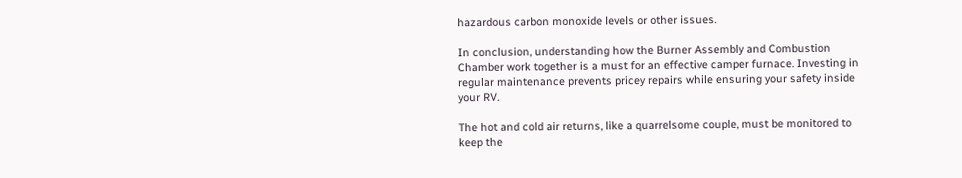hazardous carbon monoxide levels or other issues.

In conclusion, understanding how the Burner Assembly and Combustion Chamber work together is a must for an effective camper furnace. Investing in regular maintenance prevents pricey repairs while ensuring your safety inside your RV.

The hot and cold air returns, like a quarrelsome couple, must be monitored to keep the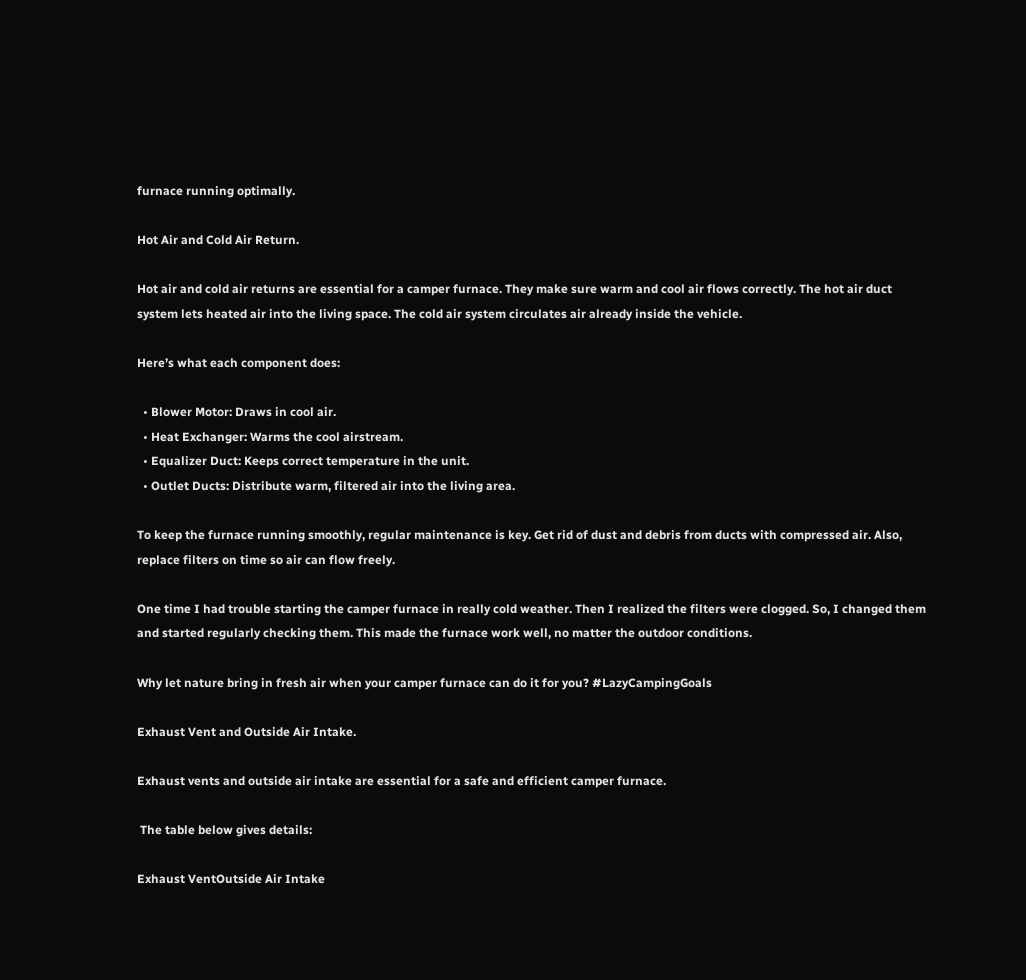furnace running optimally.

Hot Air and Cold Air Return.

Hot air and cold air returns are essential for a camper furnace. They make sure warm and cool air flows correctly. The hot air duct system lets heated air into the living space. The cold air system circulates air already inside the vehicle.

Here’s what each component does:

  • Blower Motor: Draws in cool air.
  • Heat Exchanger: Warms the cool airstream.
  • Equalizer Duct: Keeps correct temperature in the unit.
  • Outlet Ducts: Distribute warm, filtered air into the living area.

To keep the furnace running smoothly, regular maintenance is key. Get rid of dust and debris from ducts with compressed air. Also, replace filters on time so air can flow freely.

One time I had trouble starting the camper furnace in really cold weather. Then I realized the filters were clogged. So, I changed them and started regularly checking them. This made the furnace work well, no matter the outdoor conditions.

Why let nature bring in fresh air when your camper furnace can do it for you? #LazyCampingGoals

Exhaust Vent and Outside Air Intake.

Exhaust vents and outside air intake are essential for a safe and efficient camper furnace.

 The table below gives details:

Exhaust VentOutside Air Intake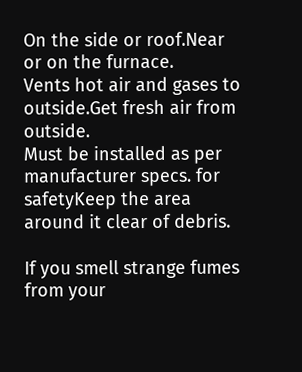On the side or roof.Near or on the furnace.
Vents hot air and gases to outside.Get fresh air from outside.
Must be installed as per manufacturer specs. for safetyKeep the area around it clear of debris.

If you smell strange fumes from your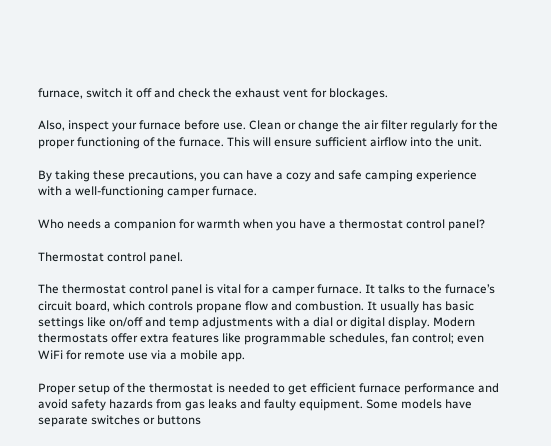furnace, switch it off and check the exhaust vent for blockages.

Also, inspect your furnace before use. Clean or change the air filter regularly for the proper functioning of the furnace. This will ensure sufficient airflow into the unit.

By taking these precautions, you can have a cozy and safe camping experience with a well-functioning camper furnace.

Who needs a companion for warmth when you have a thermostat control panel?

Thermostat control panel.

The thermostat control panel is vital for a camper furnace. It talks to the furnace’s circuit board, which controls propane flow and combustion. It usually has basic settings like on/off and temp adjustments with a dial or digital display. Modern thermostats offer extra features like programmable schedules, fan control; even WiFi for remote use via a mobile app.

Proper setup of the thermostat is needed to get efficient furnace performance and avoid safety hazards from gas leaks and faulty equipment. Some models have separate switches or buttons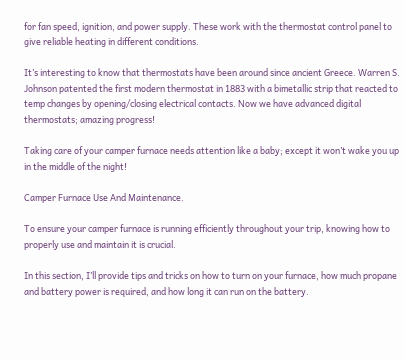for fan speed, ignition, and power supply. These work with the thermostat control panel to give reliable heating in different conditions.

It’s interesting to know that thermostats have been around since ancient Greece. Warren S. Johnson patented the first modern thermostat in 1883 with a bimetallic strip that reacted to temp changes by opening/closing electrical contacts. Now we have advanced digital thermostats; amazing progress!

Taking care of your camper furnace needs attention like a baby; except it won’t wake you up in the middle of the night!

Camper Furnace Use And Maintenance.

To ensure your camper furnace is running efficiently throughout your trip, knowing how to properly use and maintain it is crucial.

In this section, I’ll provide tips and tricks on how to turn on your furnace, how much propane and battery power is required, and how long it can run on the battery.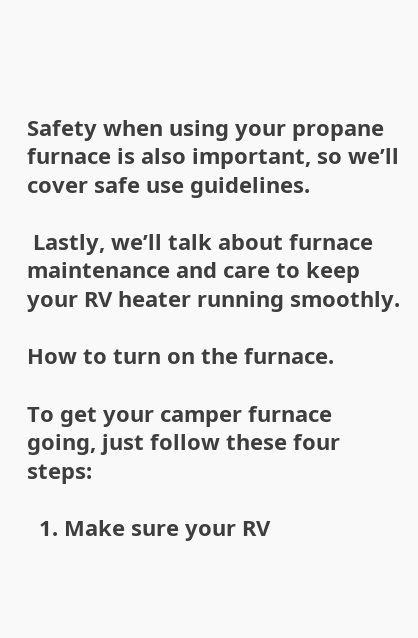Safety when using your propane furnace is also important, so we’ll cover safe use guidelines.

 Lastly, we’ll talk about furnace maintenance and care to keep your RV heater running smoothly.

How to turn on the furnace.

To get your camper furnace going, just follow these four steps:

  1. Make sure your RV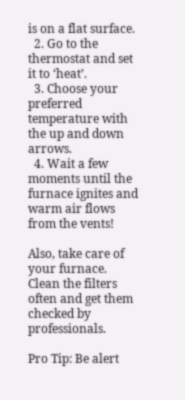is on a flat surface.
  2. Go to the thermostat and set it to ‘heat’.
  3. Choose your preferred temperature with the up and down arrows.
  4. Wait a few moments until the furnace ignites and warm air flows from the vents!

Also, take care of your furnace. Clean the filters often and get them checked by professionals.

Pro Tip: Be alert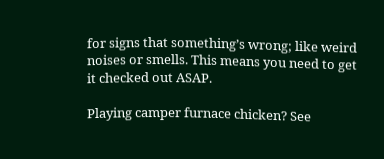for signs that something’s wrong; like weird noises or smells. This means you need to get it checked out ASAP.

Playing camper furnace chicken? See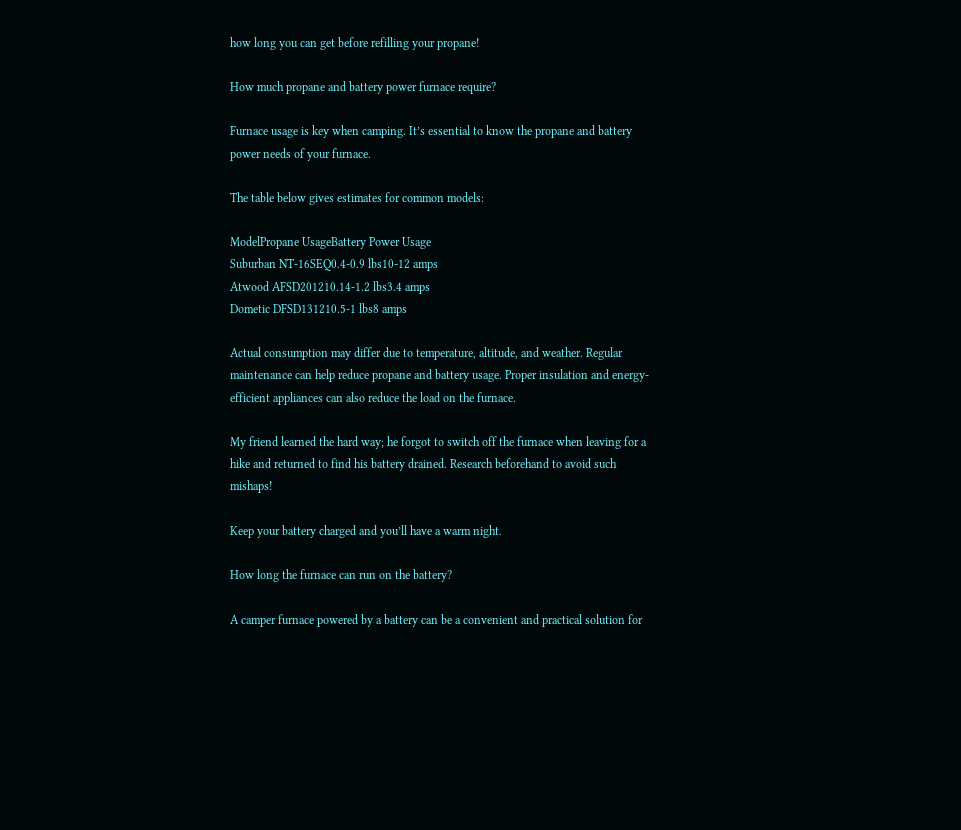how long you can get before refilling your propane!

How much propane and battery power furnace require?

Furnace usage is key when camping. It’s essential to know the propane and battery power needs of your furnace.

The table below gives estimates for common models:

ModelPropane UsageBattery Power Usage
Suburban NT-16SEQ0.4-0.9 lbs10-12 amps
Atwood AFSD201210.14-1.2 lbs3.4 amps
Dometic DFSD131210.5-1 lbs8 amps

Actual consumption may differ due to temperature, altitude, and weather. Regular maintenance can help reduce propane and battery usage. Proper insulation and energy-efficient appliances can also reduce the load on the furnace.

My friend learned the hard way; he forgot to switch off the furnace when leaving for a hike and returned to find his battery drained. Research beforehand to avoid such mishaps!

Keep your battery charged and you’ll have a warm night.

How long the furnace can run on the battery?

A camper furnace powered by a battery can be a convenient and practical solution for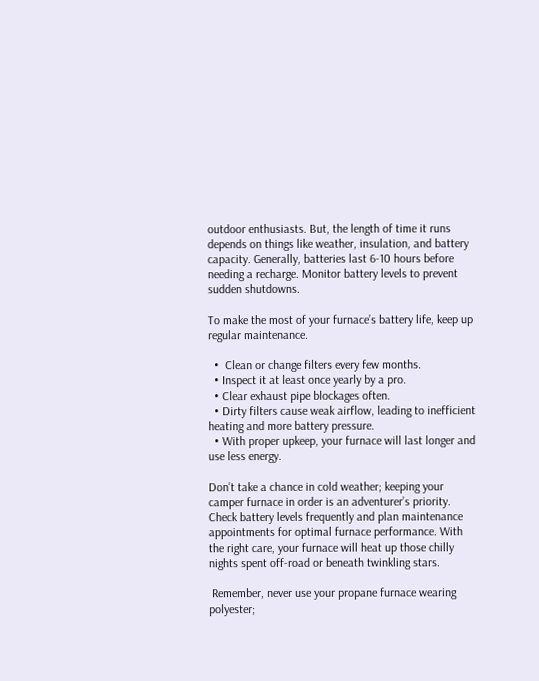outdoor enthusiasts. But, the length of time it runs depends on things like weather, insulation, and battery capacity. Generally, batteries last 6-10 hours before needing a recharge. Monitor battery levels to prevent sudden shutdowns.

To make the most of your furnace’s battery life, keep up regular maintenance.

  •  Clean or change filters every few months.
  • Inspect it at least once yearly by a pro.
  • Clear exhaust pipe blockages often.
  • Dirty filters cause weak airflow, leading to inefficient heating and more battery pressure.
  • With proper upkeep, your furnace will last longer and use less energy.

Don’t take a chance in cold weather; keeping your camper furnace in order is an adventurer’s priority. Check battery levels frequently and plan maintenance appointments for optimal furnace performance. With the right care, your furnace will heat up those chilly nights spent off-road or beneath twinkling stars.

 Remember, never use your propane furnace wearing polyester;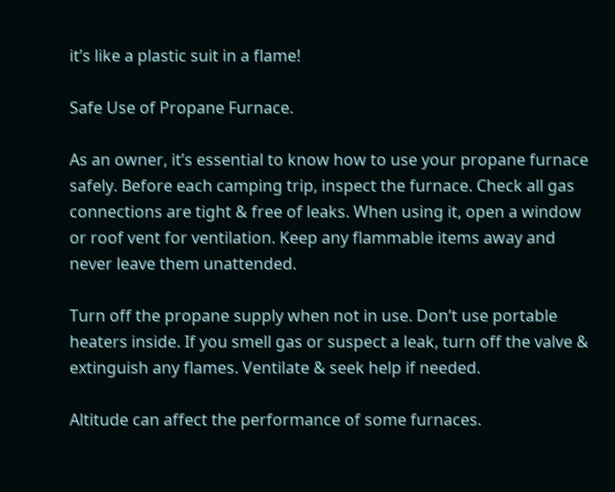it’s like a plastic suit in a flame!

Safe Use of Propane Furnace.

As an owner, it’s essential to know how to use your propane furnace safely. Before each camping trip, inspect the furnace. Check all gas connections are tight & free of leaks. When using it, open a window or roof vent for ventilation. Keep any flammable items away and never leave them unattended.

Turn off the propane supply when not in use. Don’t use portable heaters inside. If you smell gas or suspect a leak, turn off the valve & extinguish any flames. Ventilate & seek help if needed.

Altitude can affect the performance of some furnaces.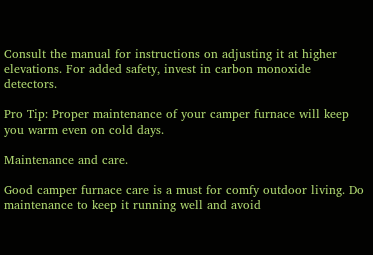Consult the manual for instructions on adjusting it at higher elevations. For added safety, invest in carbon monoxide detectors.

Pro Tip: Proper maintenance of your camper furnace will keep you warm even on cold days.

Maintenance and care.

Good camper furnace care is a must for comfy outdoor living. Do maintenance to keep it running well and avoid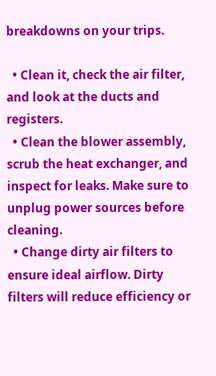breakdowns on your trips.

  • Clean it, check the air filter, and look at the ducts and registers.
  • Clean the blower assembly, scrub the heat exchanger, and inspect for leaks. Make sure to unplug power sources before cleaning.
  • Change dirty air filters to ensure ideal airflow. Dirty filters will reduce efficiency or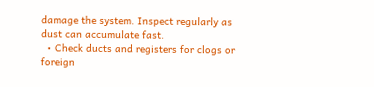damage the system. Inspect regularly as dust can accumulate fast.
  • Check ducts and registers for clogs or foreign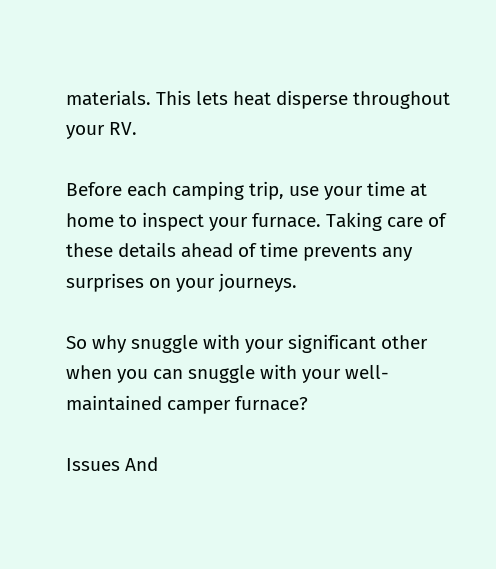materials. This lets heat disperse throughout your RV.

Before each camping trip, use your time at home to inspect your furnace. Taking care of these details ahead of time prevents any surprises on your journeys.

So why snuggle with your significant other when you can snuggle with your well-maintained camper furnace?

Issues And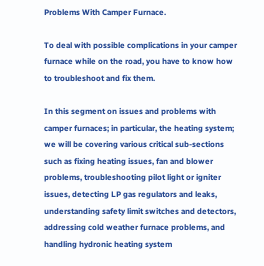Problems With Camper Furnace.

To deal with possible complications in your camper furnace while on the road, you have to know how to troubleshoot and fix them.

In this segment on issues and problems with camper furnaces; in particular, the heating system; we will be covering various critical sub-sections such as fixing heating issues, fan and blower problems, troubleshooting pilot light or igniter issues, detecting LP gas regulators and leaks, understanding safety limit switches and detectors, addressing cold weather furnace problems, and handling hydronic heating system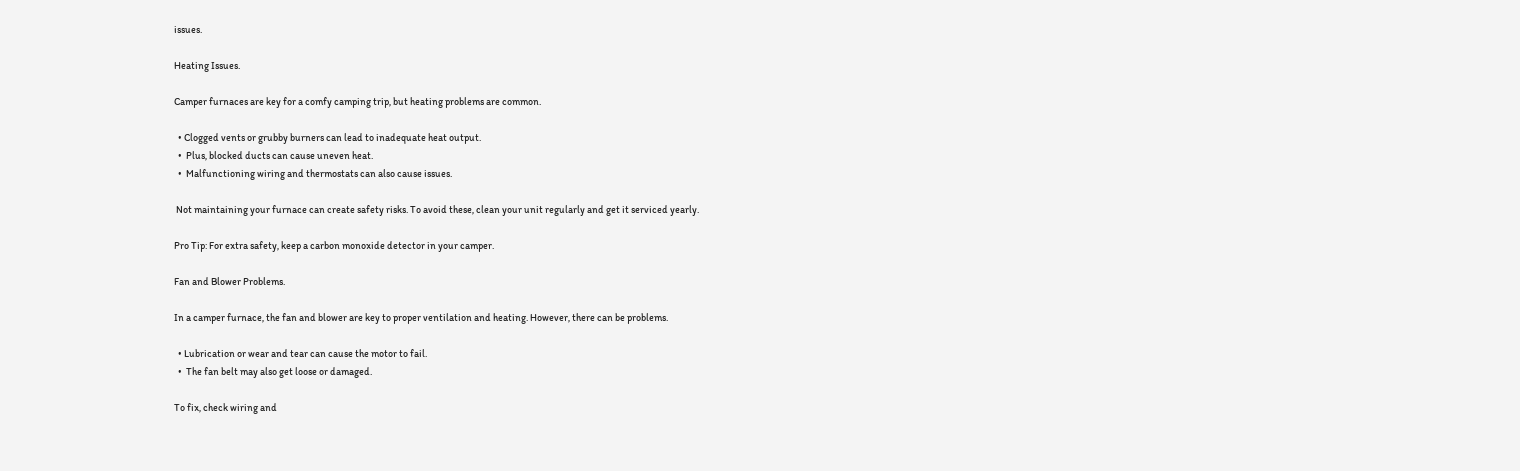issues.

Heating Issues.

Camper furnaces are key for a comfy camping trip, but heating problems are common.

  • Clogged vents or grubby burners can lead to inadequate heat output.
  •  Plus, blocked ducts can cause uneven heat.
  •  Malfunctioning wiring and thermostats can also cause issues.

 Not maintaining your furnace can create safety risks. To avoid these, clean your unit regularly and get it serviced yearly.

Pro Tip: For extra safety, keep a carbon monoxide detector in your camper.

Fan and Blower Problems.

In a camper furnace, the fan and blower are key to proper ventilation and heating. However, there can be problems.

  • Lubrication or wear and tear can cause the motor to fail.
  •  The fan belt may also get loose or damaged.

To fix, check wiring and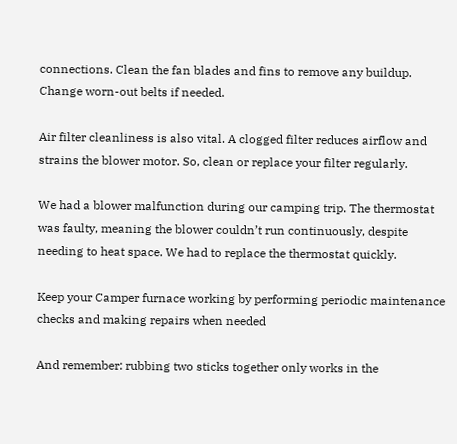connections. Clean the fan blades and fins to remove any buildup. Change worn-out belts if needed.

Air filter cleanliness is also vital. A clogged filter reduces airflow and strains the blower motor. So, clean or replace your filter regularly.

We had a blower malfunction during our camping trip. The thermostat was faulty, meaning the blower couldn’t run continuously, despite needing to heat space. We had to replace the thermostat quickly.

Keep your Camper furnace working by performing periodic maintenance checks and making repairs when needed

And remember: rubbing two sticks together only works in the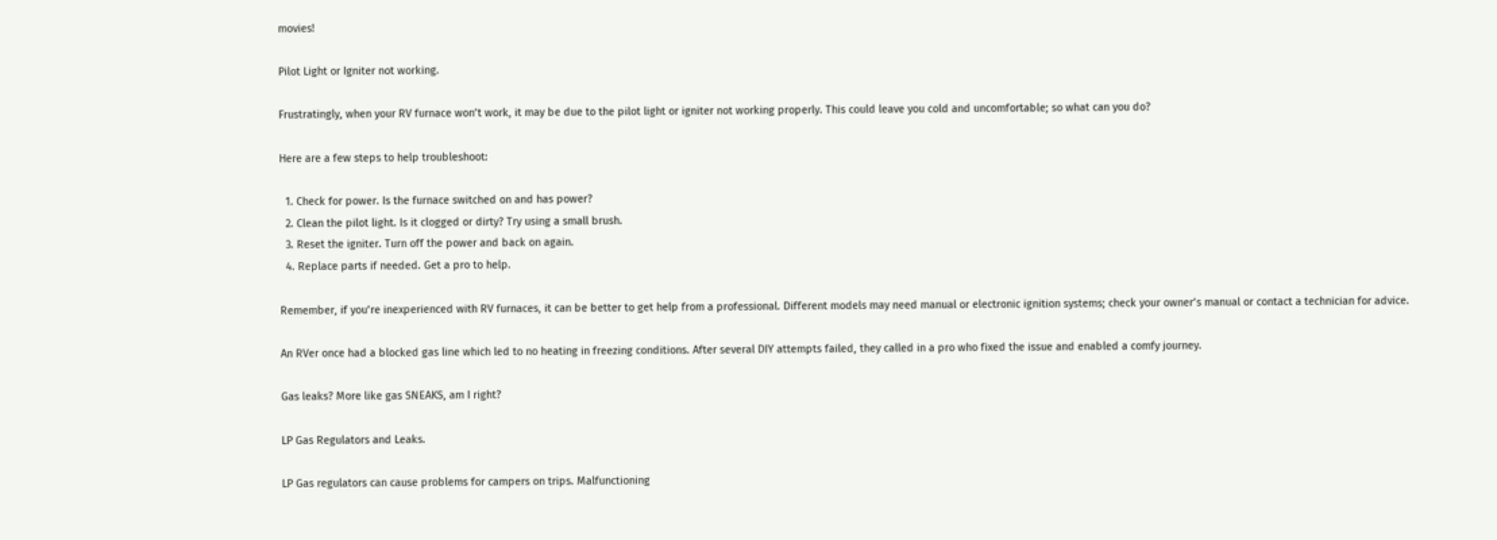movies!

Pilot Light or Igniter not working.

Frustratingly, when your RV furnace won’t work, it may be due to the pilot light or igniter not working properly. This could leave you cold and uncomfortable; so what can you do?

Here are a few steps to help troubleshoot:

  1. Check for power. Is the furnace switched on and has power?
  2. Clean the pilot light. Is it clogged or dirty? Try using a small brush.
  3. Reset the igniter. Turn off the power and back on again.
  4. Replace parts if needed. Get a pro to help.

Remember, if you’re inexperienced with RV furnaces, it can be better to get help from a professional. Different models may need manual or electronic ignition systems; check your owner’s manual or contact a technician for advice.

An RVer once had a blocked gas line which led to no heating in freezing conditions. After several DIY attempts failed, they called in a pro who fixed the issue and enabled a comfy journey.

Gas leaks? More like gas SNEAKS, am I right?

LP Gas Regulators and Leaks.

LP Gas regulators can cause problems for campers on trips. Malfunctioning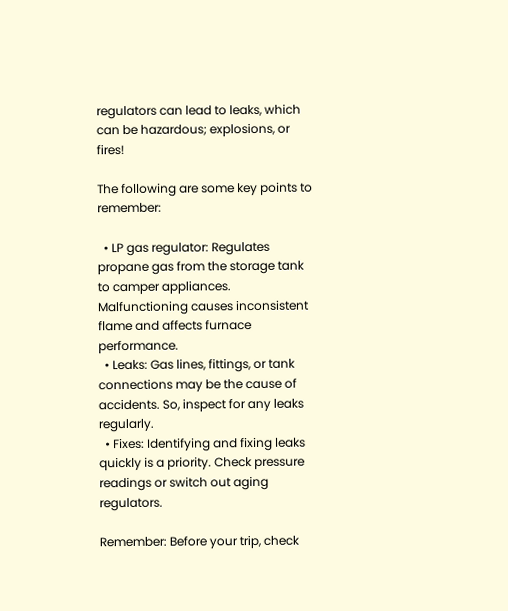regulators can lead to leaks, which can be hazardous; explosions, or fires!

The following are some key points to remember:

  • LP gas regulator: Regulates propane gas from the storage tank to camper appliances. Malfunctioning causes inconsistent flame and affects furnace performance.
  • Leaks: Gas lines, fittings, or tank connections may be the cause of accidents. So, inspect for any leaks regularly.
  • Fixes: Identifying and fixing leaks quickly is a priority. Check pressure readings or switch out aging regulators.

Remember: Before your trip, check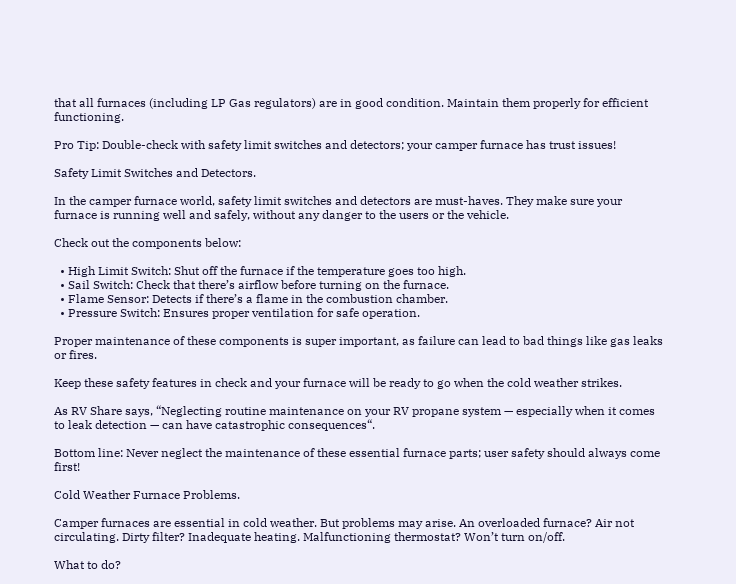that all furnaces (including LP Gas regulators) are in good condition. Maintain them properly for efficient functioning.

Pro Tip: Double-check with safety limit switches and detectors; your camper furnace has trust issues!

Safety Limit Switches and Detectors.

In the camper furnace world, safety limit switches and detectors are must-haves. They make sure your furnace is running well and safely, without any danger to the users or the vehicle.

Check out the components below:

  • High Limit Switch: Shut off the furnace if the temperature goes too high.
  • Sail Switch: Check that there’s airflow before turning on the furnace.
  • Flame Sensor: Detects if there’s a flame in the combustion chamber.
  • Pressure Switch: Ensures proper ventilation for safe operation.

Proper maintenance of these components is super important, as failure can lead to bad things like gas leaks or fires.

Keep these safety features in check and your furnace will be ready to go when the cold weather strikes.

As RV Share says, “Neglecting routine maintenance on your RV propane system — especially when it comes to leak detection — can have catastrophic consequences“.

Bottom line: Never neglect the maintenance of these essential furnace parts; user safety should always come first!

Cold Weather Furnace Problems.

Camper furnaces are essential in cold weather. But problems may arise. An overloaded furnace? Air not circulating. Dirty filter? Inadequate heating. Malfunctioning thermostat? Won’t turn on/off.

What to do?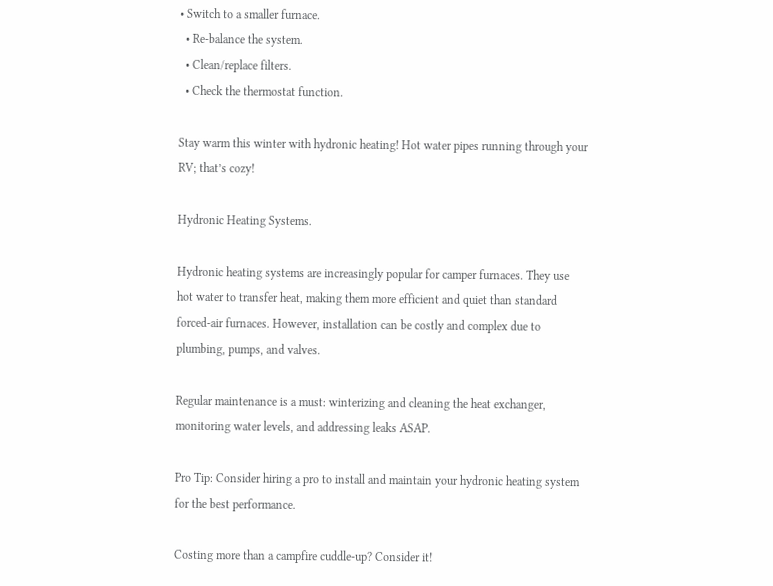• Switch to a smaller furnace.
  • Re-balance the system.
  • Clean/replace filters.
  • Check the thermostat function.

Stay warm this winter with hydronic heating! Hot water pipes running through your RV; that’s cozy!

Hydronic Heating Systems.

Hydronic heating systems are increasingly popular for camper furnaces. They use hot water to transfer heat, making them more efficient and quiet than standard forced-air furnaces. However, installation can be costly and complex due to plumbing, pumps, and valves.

Regular maintenance is a must: winterizing and cleaning the heat exchanger, monitoring water levels, and addressing leaks ASAP.

Pro Tip: Consider hiring a pro to install and maintain your hydronic heating system for the best performance.

Costing more than a campfire cuddle-up? Consider it!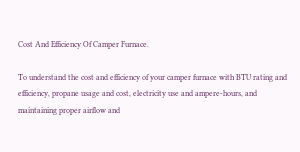Cost And Efficiency Of Camper Furnace.

To understand the cost and efficiency of your camper furnace with BTU rating and efficiency, propane usage and cost, electricity use and ampere-hours, and maintaining proper airflow and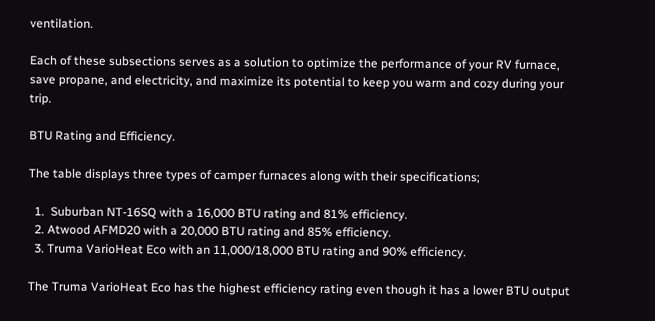ventilation.

Each of these subsections serves as a solution to optimize the performance of your RV furnace, save propane, and electricity, and maximize its potential to keep you warm and cozy during your trip.

BTU Rating and Efficiency.

The table displays three types of camper furnaces along with their specifications;

  1.  Suburban NT-16SQ with a 16,000 BTU rating and 81% efficiency.
  2. Atwood AFMD20 with a 20,000 BTU rating and 85% efficiency.
  3. Truma VarioHeat Eco with an 11,000/18,000 BTU rating and 90% efficiency.

The Truma VarioHeat Eco has the highest efficiency rating even though it has a lower BTU output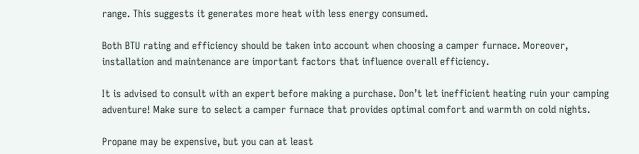range. This suggests it generates more heat with less energy consumed.

Both BTU rating and efficiency should be taken into account when choosing a camper furnace. Moreover, installation and maintenance are important factors that influence overall efficiency.

It is advised to consult with an expert before making a purchase. Don’t let inefficient heating ruin your camping adventure! Make sure to select a camper furnace that provides optimal comfort and warmth on cold nights.

Propane may be expensive, but you can at least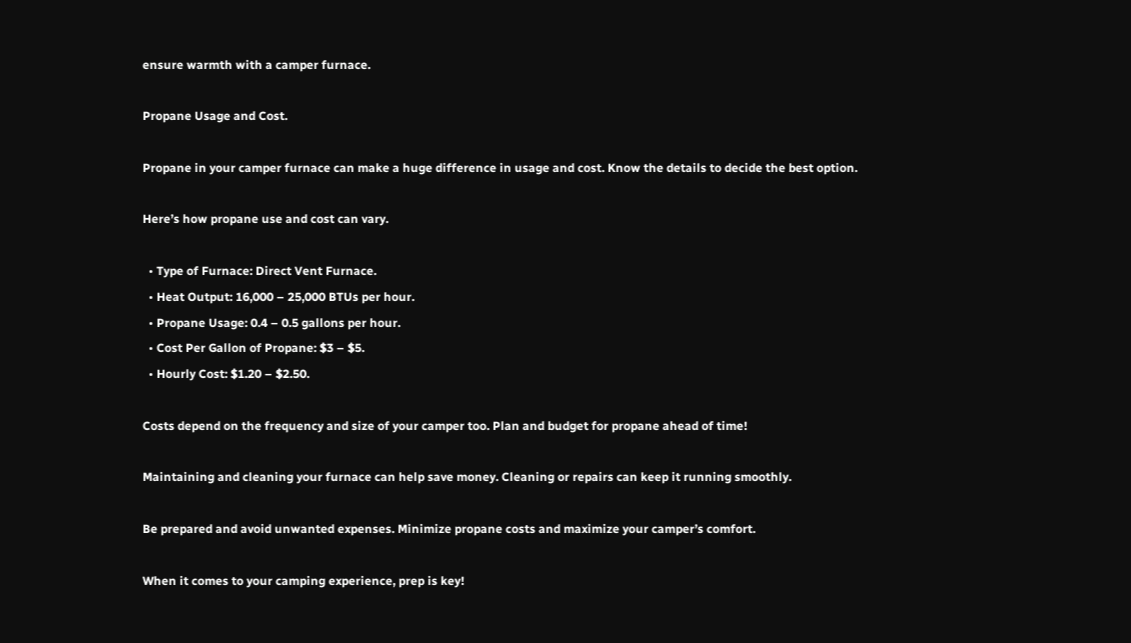ensure warmth with a camper furnace.

Propane Usage and Cost.

Propane in your camper furnace can make a huge difference in usage and cost. Know the details to decide the best option.

Here’s how propane use and cost can vary.

  • Type of Furnace: Direct Vent Furnace.
  • Heat Output: 16,000 – 25,000 BTUs per hour.
  • Propane Usage: 0.4 – 0.5 gallons per hour.
  • Cost Per Gallon of Propane: $3 – $5.
  • Hourly Cost: $1.20 – $2.50.

Costs depend on the frequency and size of your camper too. Plan and budget for propane ahead of time!

Maintaining and cleaning your furnace can help save money. Cleaning or repairs can keep it running smoothly.

Be prepared and avoid unwanted expenses. Minimize propane costs and maximize your camper’s comfort.

When it comes to your camping experience, prep is key!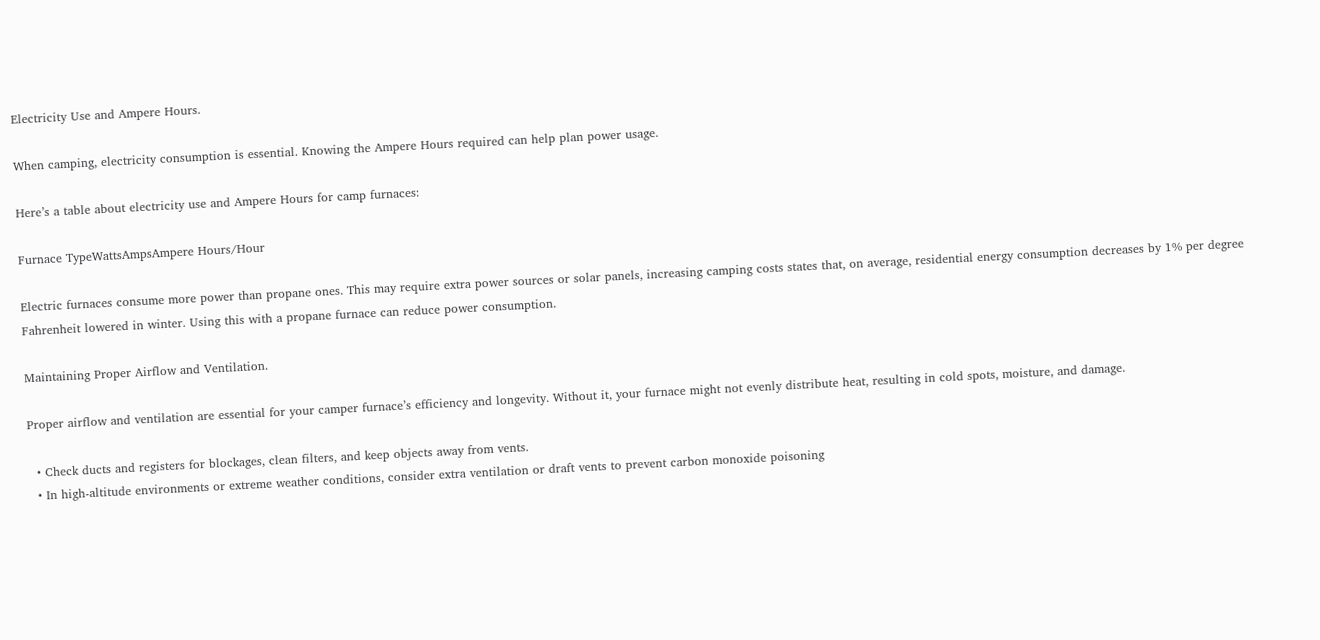Electricity Use and Ampere Hours.

When camping, electricity consumption is essential. Knowing the Ampere Hours required can help plan power usage.

Here’s a table about electricity use and Ampere Hours for camp furnaces:

Furnace TypeWattsAmpsAmpere Hours/Hour

Electric furnaces consume more power than propane ones. This may require extra power sources or solar panels, increasing camping costs states that, on average, residential energy consumption decreases by 1% per degree Fahrenheit lowered in winter. Using this with a propane furnace can reduce power consumption.

Maintaining Proper Airflow and Ventilation.

Proper airflow and ventilation are essential for your camper furnace’s efficiency and longevity. Without it, your furnace might not evenly distribute heat, resulting in cold spots, moisture, and damage.

  • Check ducts and registers for blockages, clean filters, and keep objects away from vents.
  • In high-altitude environments or extreme weather conditions, consider extra ventilation or draft vents to prevent carbon monoxide poisoning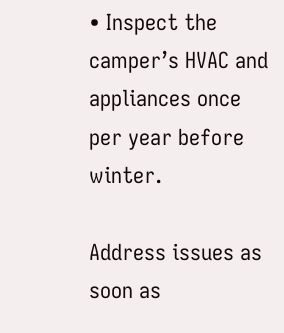• Inspect the camper’s HVAC and appliances once per year before winter.

Address issues as soon as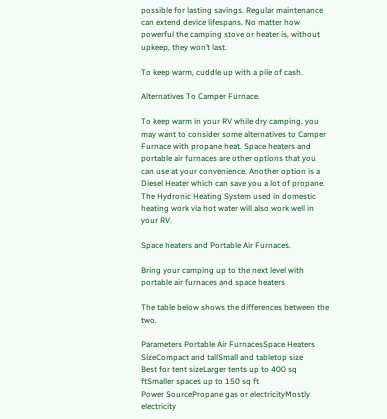possible for lasting savings. Regular maintenance can extend device lifespans. No matter how powerful the camping stove or heater is, without upkeep, they won’t last.

To keep warm, cuddle up with a pile of cash.

Alternatives To Camper Furnace.

To keep warm in your RV while dry camping, you may want to consider some alternatives to Camper Furnace with propane heat. Space heaters and portable air furnaces are other options that you can use at your convenience. Another option is a Diesel Heater which can save you a lot of propane. The Hydronic Heating System used in domestic heating work via hot water will also work well in your RV.

Space heaters and Portable Air Furnaces.

Bring your camping up to the next level with portable air furnaces and space heaters

The table below shows the differences between the two.

Parameters Portable Air FurnacesSpace Heaters
SizeCompact and tallSmall and tabletop size
Best for tent sizeLarger tents up to 400 sq ftSmaller spaces up to 150 sq ft
Power SourcePropane gas or electricityMostly electricity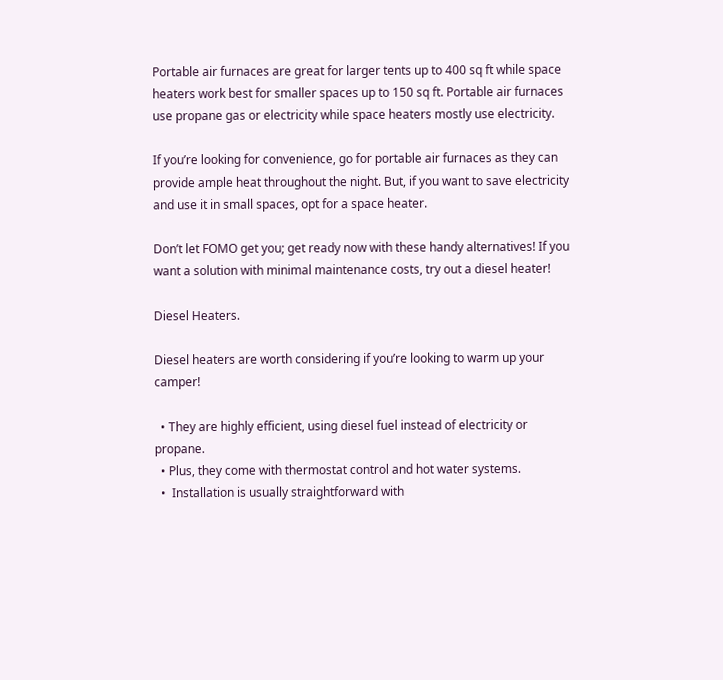Portable air furnaces are great for larger tents up to 400 sq ft while space heaters work best for smaller spaces up to 150 sq ft. Portable air furnaces use propane gas or electricity while space heaters mostly use electricity.

If you’re looking for convenience, go for portable air furnaces as they can provide ample heat throughout the night. But, if you want to save electricity and use it in small spaces, opt for a space heater.

Don’t let FOMO get you; get ready now with these handy alternatives! If you want a solution with minimal maintenance costs, try out a diesel heater!

Diesel Heaters.

Diesel heaters are worth considering if you’re looking to warm up your camper!

  • They are highly efficient, using diesel fuel instead of electricity or propane.
  • Plus, they come with thermostat control and hot water systems.
  •  Installation is usually straightforward with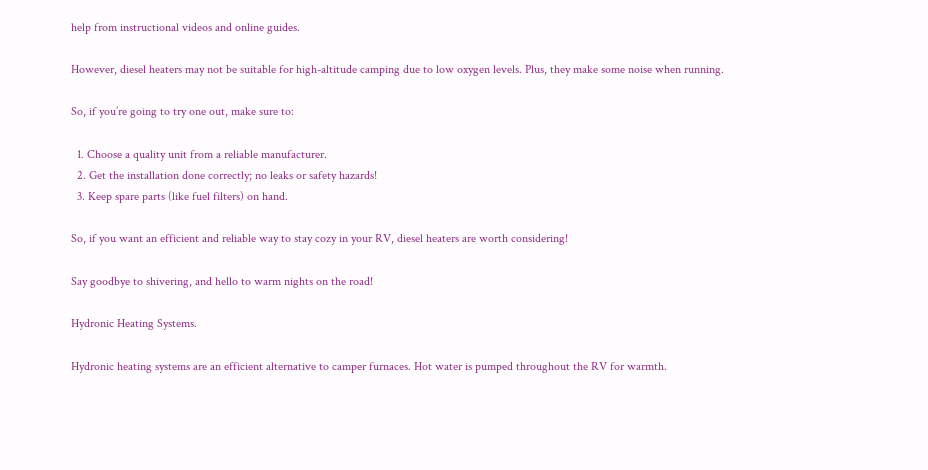help from instructional videos and online guides.

However, diesel heaters may not be suitable for high-altitude camping due to low oxygen levels. Plus, they make some noise when running.

So, if you’re going to try one out, make sure to:

  1. Choose a quality unit from a reliable manufacturer.
  2. Get the installation done correctly; no leaks or safety hazards!
  3. Keep spare parts (like fuel filters) on hand.

So, if you want an efficient and reliable way to stay cozy in your RV, diesel heaters are worth considering!

Say goodbye to shivering, and hello to warm nights on the road!

Hydronic Heating Systems.

Hydronic heating systems are an efficient alternative to camper furnaces. Hot water is pumped throughout the RV for warmth.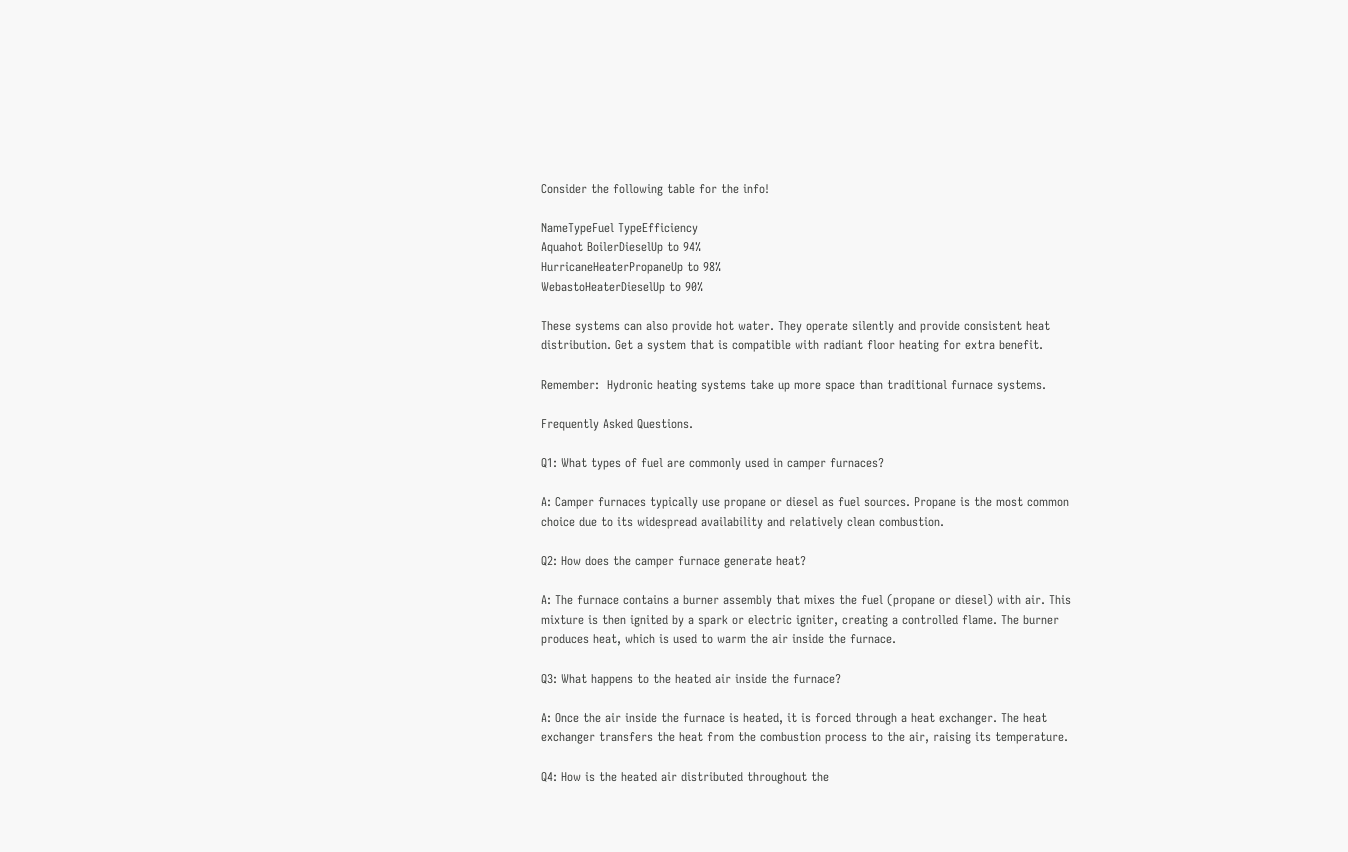Consider the following table for the info!

NameTypeFuel TypeEfficiency
Aquahot BoilerDieselUp to 94%
HurricaneHeaterPropaneUp to 98%
WebastoHeaterDieselUp to 90%

These systems can also provide hot water. They operate silently and provide consistent heat distribution. Get a system that is compatible with radiant floor heating for extra benefit.

Remember:  Hydronic heating systems take up more space than traditional furnace systems.

Frequently Asked Questions.

Q1: What types of fuel are commonly used in camper furnaces?

A: Camper furnaces typically use propane or diesel as fuel sources. Propane is the most common choice due to its widespread availability and relatively clean combustion.

Q2: How does the camper furnace generate heat?

A: The furnace contains a burner assembly that mixes the fuel (propane or diesel) with air. This mixture is then ignited by a spark or electric igniter, creating a controlled flame. The burner produces heat, which is used to warm the air inside the furnace.

Q3: What happens to the heated air inside the furnace?

A: Once the air inside the furnace is heated, it is forced through a heat exchanger. The heat exchanger transfers the heat from the combustion process to the air, raising its temperature.

Q4: How is the heated air distributed throughout the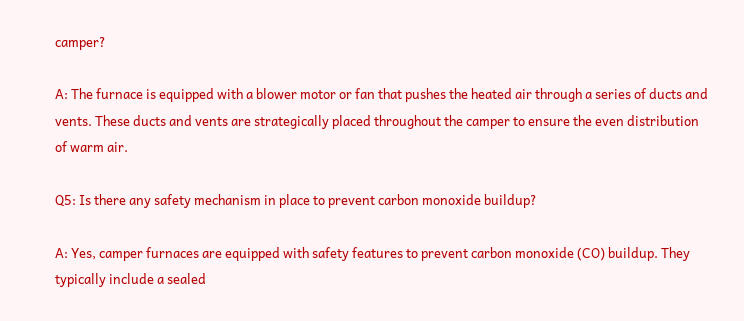camper?

A: The furnace is equipped with a blower motor or fan that pushes the heated air through a series of ducts and vents. These ducts and vents are strategically placed throughout the camper to ensure the even distribution of warm air.

Q5: Is there any safety mechanism in place to prevent carbon monoxide buildup?

A: Yes, camper furnaces are equipped with safety features to prevent carbon monoxide (CO) buildup. They typically include a sealed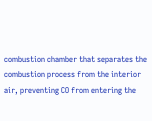combustion chamber that separates the combustion process from the interior air, preventing CO from entering the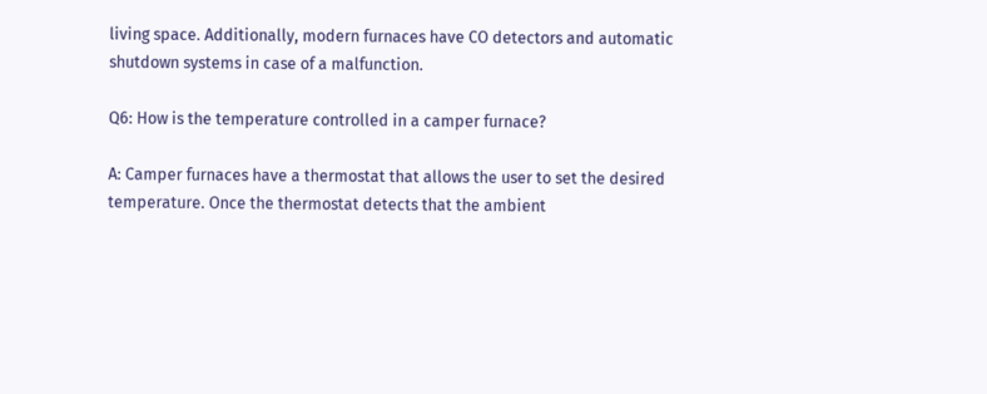living space. Additionally, modern furnaces have CO detectors and automatic shutdown systems in case of a malfunction.

Q6: How is the temperature controlled in a camper furnace?

A: Camper furnaces have a thermostat that allows the user to set the desired temperature. Once the thermostat detects that the ambient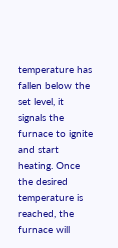temperature has fallen below the set level, it signals the furnace to ignite and start heating. Once the desired temperature is reached, the furnace will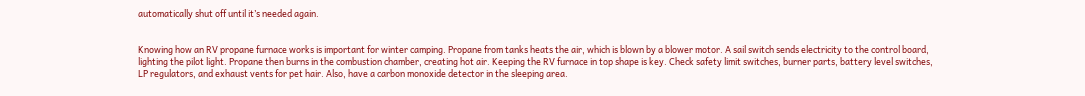automatically shut off until it’s needed again.


Knowing how an RV propane furnace works is important for winter camping. Propane from tanks heats the air, which is blown by a blower motor. A sail switch sends electricity to the control board, lighting the pilot light. Propane then burns in the combustion chamber, creating hot air. Keeping the RV furnace in top shape is key. Check safety limit switches, burner parts, battery level switches, LP regulators, and exhaust vents for pet hair. Also, have a carbon monoxide detector in the sleeping area.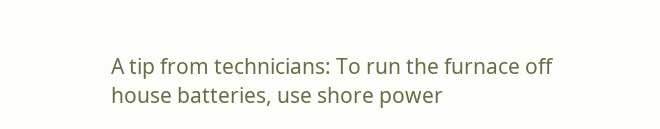A tip from technicians: To run the furnace off house batteries, use shore power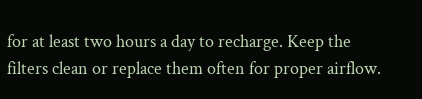for at least two hours a day to recharge. Keep the filters clean or replace them often for proper airflow.